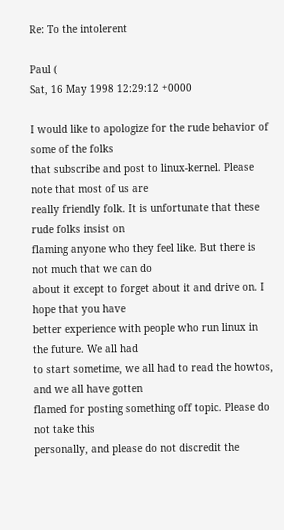Re: To the intolerent

Paul (
Sat, 16 May 1998 12:29:12 +0000

I would like to apologize for the rude behavior of some of the folks
that subscribe and post to linux-kernel. Please note that most of us are
really friendly folk. It is unfortunate that these rude folks insist on
flaming anyone who they feel like. But there is not much that we can do
about it except to forget about it and drive on. I hope that you have
better experience with people who run linux in the future. We all had
to start sometime, we all had to read the howtos, and we all have gotten
flamed for posting something off topic. Please do not take this
personally, and please do not discredit the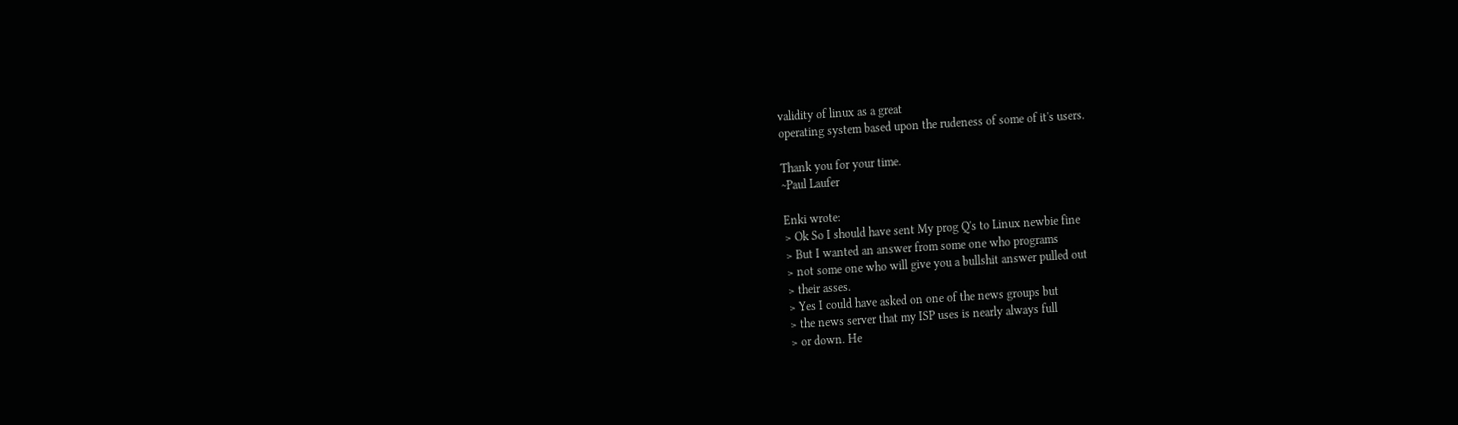validity of linux as a great
operating system based upon the rudeness of some of it's users.

Thank you for your time.
~Paul Laufer

Enki wrote:
> Ok So I should have sent My prog Q's to Linux newbie fine
> But I wanted an answer from some one who programs
> not some one who will give you a bullshit answer pulled out
> their asses.
> Yes I could have asked on one of the news groups but
> the news server that my ISP uses is nearly always full
> or down. He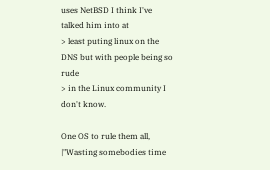uses NetBSD I think I've talked him into at
> least puting linux on the DNS but with people being so rude
> in the Linux community I don't know.

One OS to rule them all,          |"Wasting somebodies time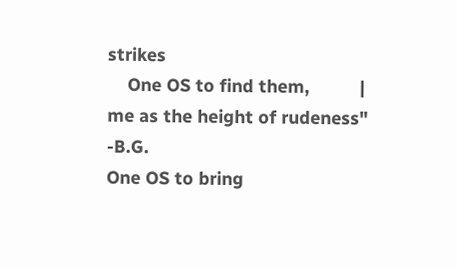strikes
    One OS to find them,          | me as the height of rudeness" -B.G.
One OS to bring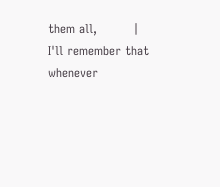them all,         | I'll remember that whenever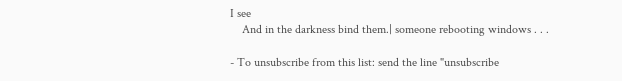I see
    And in the darkness bind them.| someone rebooting windows . . .

- To unsubscribe from this list: send the line "unsubscribe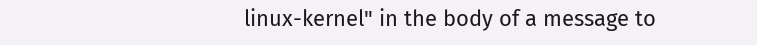linux-kernel" in the body of a message to